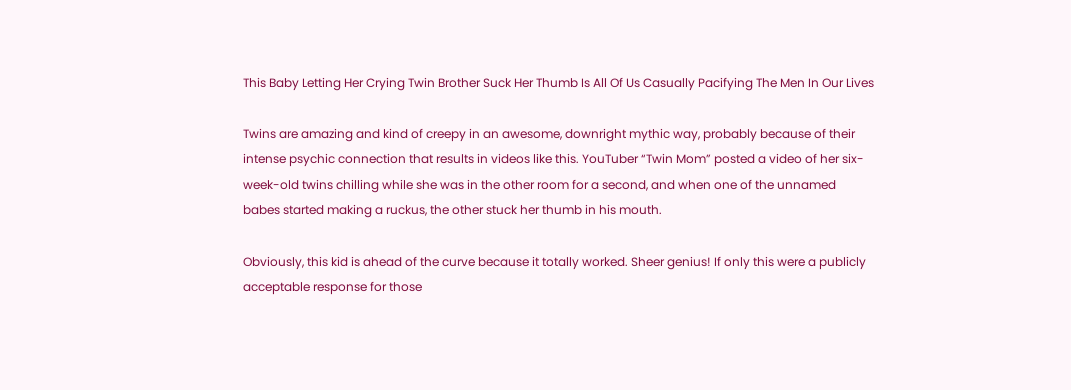This Baby Letting Her Crying Twin Brother Suck Her Thumb Is All Of Us Casually Pacifying The Men In Our Lives

Twins are amazing and kind of creepy in an awesome, downright mythic way, probably because of their intense psychic connection that results in videos like this. YouTuber “Twin Mom” posted a video of her six-week-old twins chilling while she was in the other room for a second, and when one of the unnamed babes started making a ruckus, the other stuck her thumb in his mouth.

Obviously, this kid is ahead of the curve because it totally worked. Sheer genius! If only this were a publicly acceptable response for those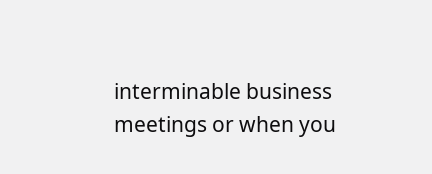interminable business meetings or when you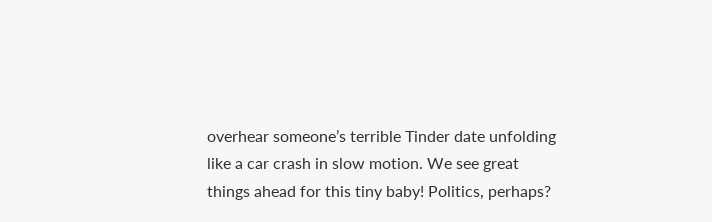overhear someone’s terrible Tinder date unfolding like a car crash in slow motion. We see great things ahead for this tiny baby! Politics, perhaps?